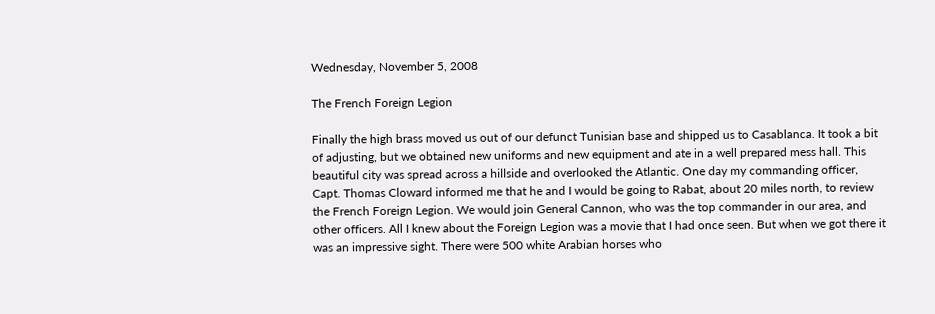Wednesday, November 5, 2008

The French Foreign Legion

Finally the high brass moved us out of our defunct Tunisian base and shipped us to Casablanca. It took a bit of adjusting, but we obtained new uniforms and new equipment and ate in a well prepared mess hall. This beautiful city was spread across a hillside and overlooked the Atlantic. One day my commanding officer, Capt. Thomas Cloward informed me that he and I would be going to Rabat, about 20 miles north, to review the French Foreign Legion. We would join General Cannon, who was the top commander in our area, and other officers. All I knew about the Foreign Legion was a movie that I had once seen. But when we got there it was an impressive sight. There were 500 white Arabian horses who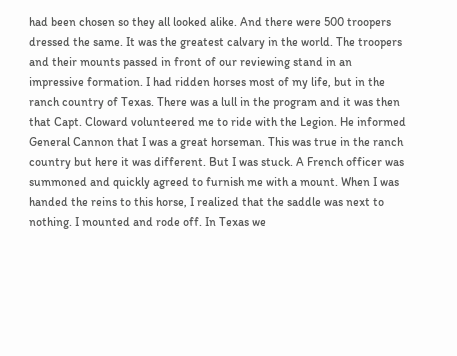had been chosen so they all looked alike. And there were 500 troopers dressed the same. It was the greatest calvary in the world. The troopers and their mounts passed in front of our reviewing stand in an impressive formation. I had ridden horses most of my life, but in the ranch country of Texas. There was a lull in the program and it was then that Capt. Cloward volunteered me to ride with the Legion. He informed General Cannon that I was a great horseman. This was true in the ranch country but here it was different. But I was stuck. A French officer was summoned and quickly agreed to furnish me with a mount. When I was handed the reins to this horse, I realized that the saddle was next to nothing. I mounted and rode off. In Texas we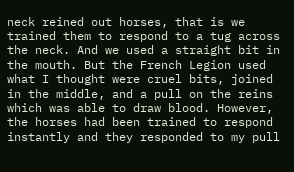neck reined out horses, that is we trained them to respond to a tug across the neck. And we used a straight bit in the mouth. But the French Legion used what I thought were cruel bits, joined in the middle, and a pull on the reins which was able to draw blood. However, the horses had been trained to respond instantly and they responded to my pull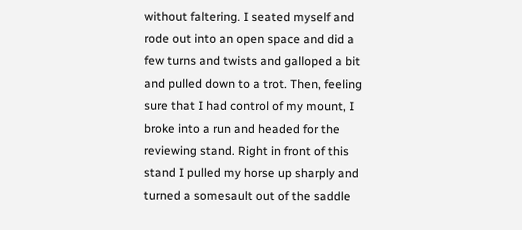without faltering. I seated myself and rode out into an open space and did a few turns and twists and galloped a bit and pulled down to a trot. Then, feeling sure that I had control of my mount, I broke into a run and headed for the reviewing stand. Right in front of this stand I pulled my horse up sharply and turned a somesault out of the saddle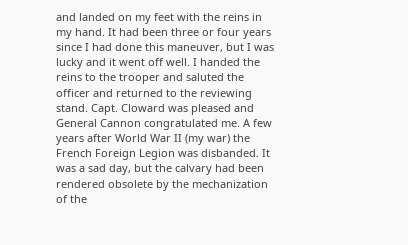and landed on my feet with the reins in my hand. It had been three or four years since I had done this maneuver, but I was lucky and it went off well. I handed the reins to the trooper and saluted the officer and returned to the reviewing stand. Capt. Cloward was pleased and General Cannon congratulated me. A few years after World War II (my war) the French Foreign Legion was disbanded. It was a sad day, but the calvary had been rendered obsolete by the mechanization of the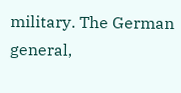military. The German general,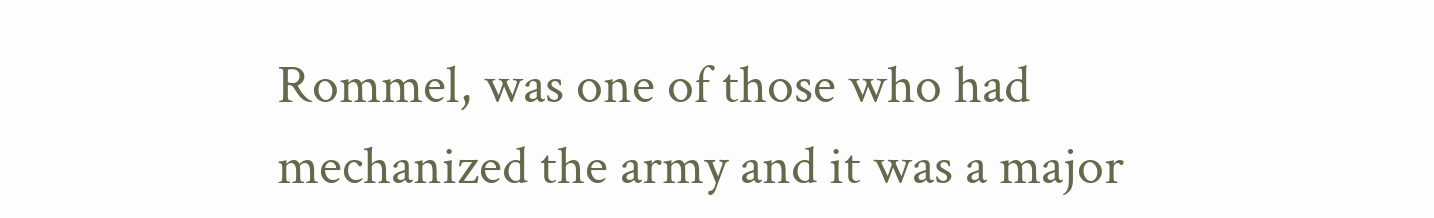Rommel, was one of those who had mechanized the army and it was a major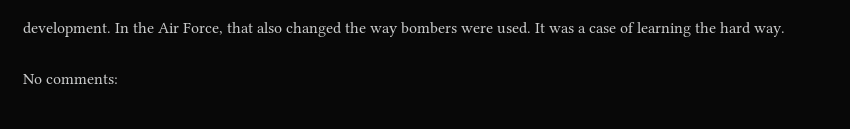development. In the Air Force, that also changed the way bombers were used. It was a case of learning the hard way.

No comments: